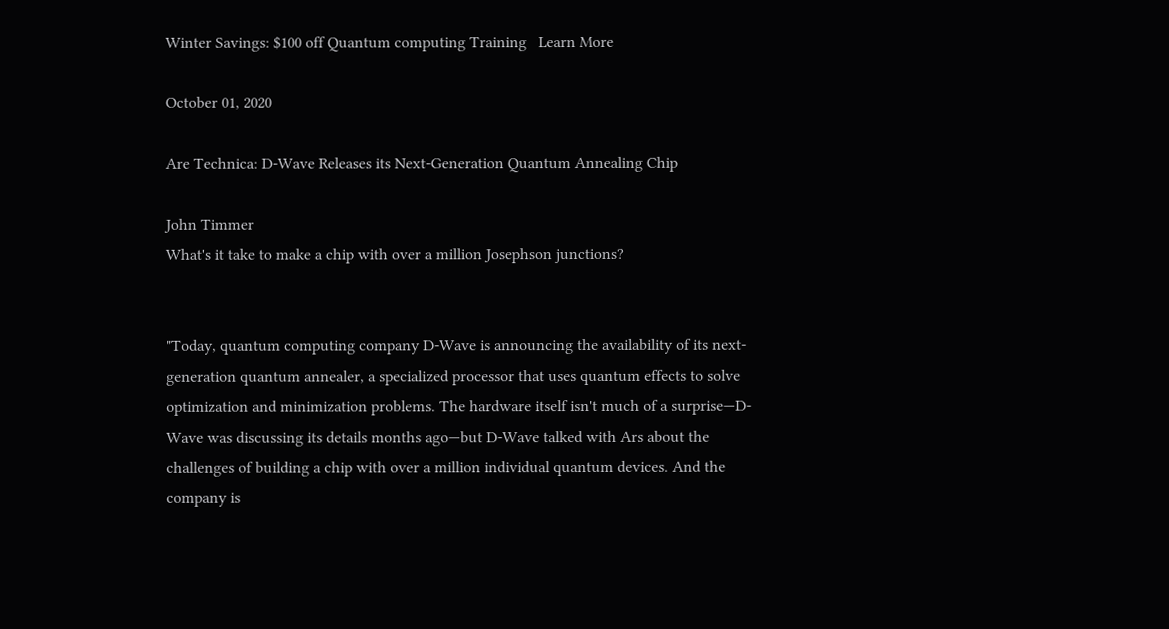Winter Savings: $100 off Quantum computing Training   Learn More

October 01, 2020

Are Technica: D-Wave Releases its Next-Generation Quantum Annealing Chip

John Timmer
What's it take to make a chip with over a million Josephson junctions?


"Today, quantum computing company D-Wave is announcing the availability of its next-generation quantum annealer, a specialized processor that uses quantum effects to solve optimization and minimization problems. The hardware itself isn't much of a surprise—D-Wave was discussing its details months ago—but D-Wave talked with Ars about the challenges of building a chip with over a million individual quantum devices. And the company is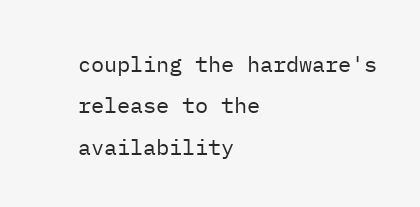coupling the hardware's release to the availability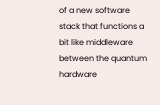of a new software stack that functions a bit like middleware between the quantum hardware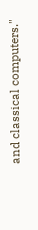and classical computers."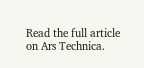Read the full article on Ars Technica.